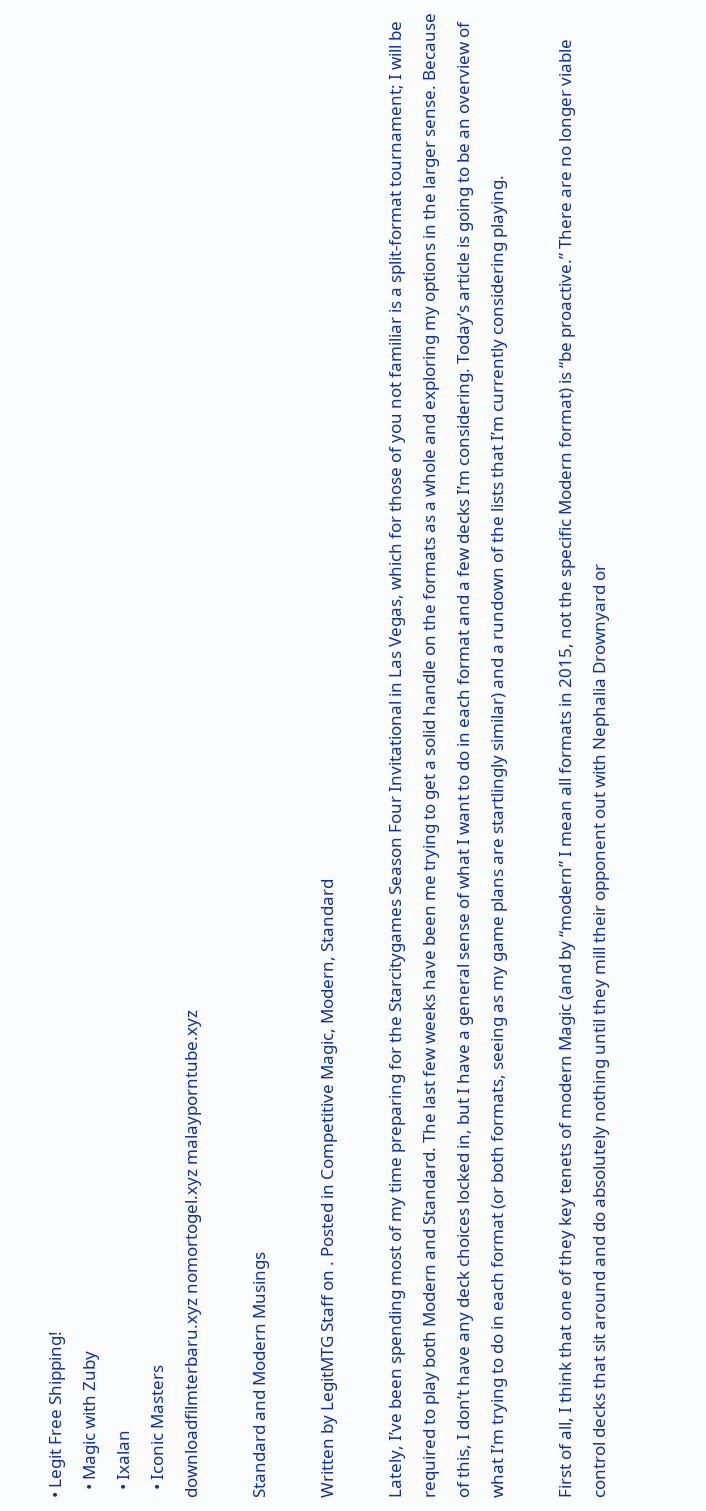• Legit Free Shipping!
  • Magic with Zuby
  • Ixalan
  • Iconic Masters
downloadfilmterbaru.xyz nomortogel.xyz malayporntube.xyz

Standard and Modern Musings

Written by LegitMTG Staff on . Posted in Competitive Magic, Modern, Standard

Lately, I’ve been spending most of my time preparing for the Starcitygames Season Four Invitational in Las Vegas, which for those of you not familiar is a split-format tournament; I will be required to play both Modern and Standard. The last few weeks have been me trying to get a solid handle on the formats as a whole and exploring my options in the larger sense. Because of this, I don’t have any deck choices locked in, but I have a general sense of what I want to do in each format and a few decks I’m considering. Today’s article is going to be an overview of what I’m trying to do in each format (or both formats, seeing as my game plans are startlingly similar) and a rundown of the lists that I’m currently considering playing.

First of all, I think that one of they key tenets of modern Magic (and by “modern” I mean all formats in 2015, not the specific Modern format) is “be proactive.” There are no longer viable control decks that sit around and do absolutely nothing until they mill their opponent out with Nephalia Drownyard or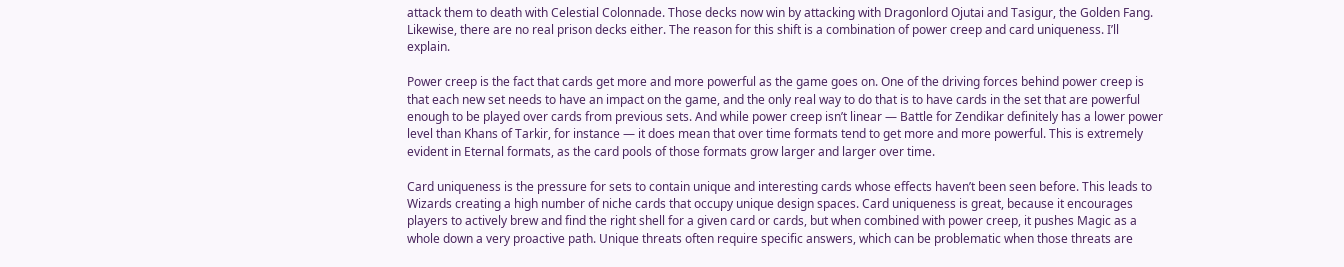attack them to death with Celestial Colonnade. Those decks now win by attacking with Dragonlord Ojutai and Tasigur, the Golden Fang. Likewise, there are no real prison decks either. The reason for this shift is a combination of power creep and card uniqueness. I’ll explain.

Power creep is the fact that cards get more and more powerful as the game goes on. One of the driving forces behind power creep is that each new set needs to have an impact on the game, and the only real way to do that is to have cards in the set that are powerful enough to be played over cards from previous sets. And while power creep isn’t linear — Battle for Zendikar definitely has a lower power level than Khans of Tarkir, for instance — it does mean that over time formats tend to get more and more powerful. This is extremely evident in Eternal formats, as the card pools of those formats grow larger and larger over time.

Card uniqueness is the pressure for sets to contain unique and interesting cards whose effects haven’t been seen before. This leads to Wizards creating a high number of niche cards that occupy unique design spaces. Card uniqueness is great, because it encourages players to actively brew and find the right shell for a given card or cards, but when combined with power creep, it pushes Magic as a whole down a very proactive path. Unique threats often require specific answers, which can be problematic when those threats are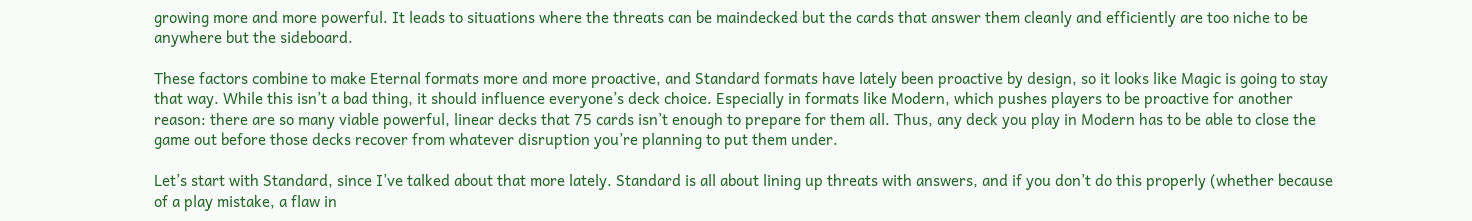growing more and more powerful. It leads to situations where the threats can be maindecked but the cards that answer them cleanly and efficiently are too niche to be anywhere but the sideboard.

These factors combine to make Eternal formats more and more proactive, and Standard formats have lately been proactive by design, so it looks like Magic is going to stay that way. While this isn’t a bad thing, it should influence everyone’s deck choice. Especially in formats like Modern, which pushes players to be proactive for another reason: there are so many viable powerful, linear decks that 75 cards isn’t enough to prepare for them all. Thus, any deck you play in Modern has to be able to close the game out before those decks recover from whatever disruption you’re planning to put them under.

Let’s start with Standard, since I’ve talked about that more lately. Standard is all about lining up threats with answers, and if you don’t do this properly (whether because of a play mistake, a flaw in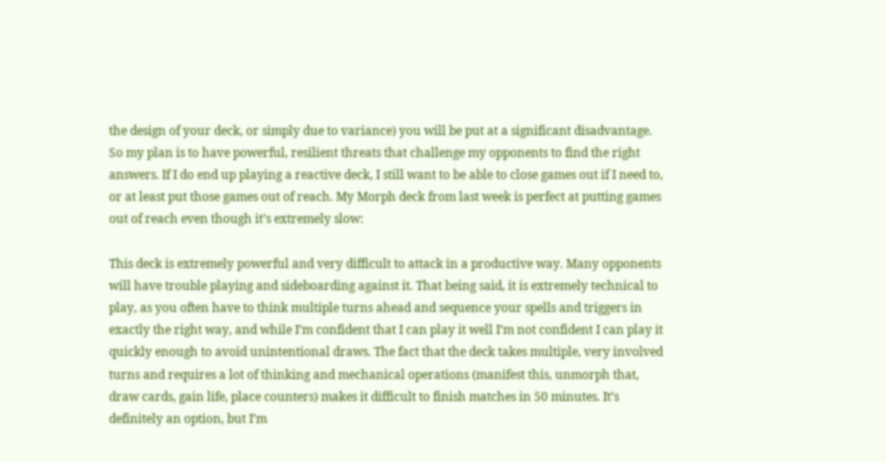the design of your deck, or simply due to variance) you will be put at a significant disadvantage. So my plan is to have powerful, resilient threats that challenge my opponents to find the right answers. If I do end up playing a reactive deck, I still want to be able to close games out if I need to, or at least put those games out of reach. My Morph deck from last week is perfect at putting games out of reach even though it’s extremely slow:

This deck is extremely powerful and very difficult to attack in a productive way. Many opponents will have trouble playing and sideboarding against it. That being said, it is extremely technical to play, as you often have to think multiple turns ahead and sequence your spells and triggers in exactly the right way, and while I’m confident that I can play it well I’m not confident I can play it quickly enough to avoid unintentional draws. The fact that the deck takes multiple, very involved turns and requires a lot of thinking and mechanical operations (manifest this, unmorph that, draw cards, gain life, place counters) makes it difficult to finish matches in 50 minutes. It’s definitely an option, but I’m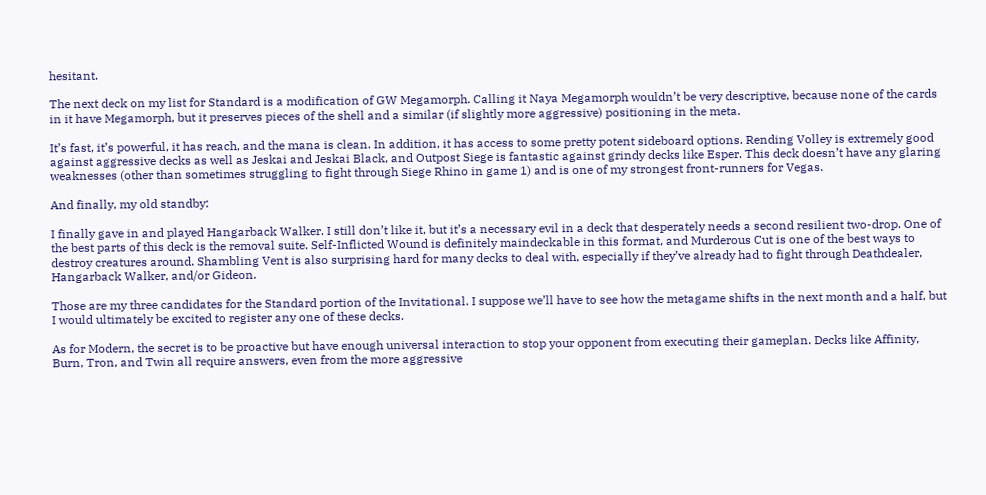hesitant.

The next deck on my list for Standard is a modification of GW Megamorph. Calling it Naya Megamorph wouldn’t be very descriptive, because none of the cards in it have Megamorph, but it preserves pieces of the shell and a similar (if slightly more aggressive) positioning in the meta.

It’s fast, it’s powerful, it has reach, and the mana is clean. In addition, it has access to some pretty potent sideboard options. Rending Volley is extremely good against aggressive decks as well as Jeskai and Jeskai Black, and Outpost Siege is fantastic against grindy decks like Esper. This deck doesn’t have any glaring weaknesses (other than sometimes struggling to fight through Siege Rhino in game 1) and is one of my strongest front-runners for Vegas.

And finally, my old standby:

I finally gave in and played Hangarback Walker. I still don’t like it, but it’s a necessary evil in a deck that desperately needs a second resilient two-drop. One of the best parts of this deck is the removal suite. Self-Inflicted Wound is definitely maindeckable in this format, and Murderous Cut is one of the best ways to destroy creatures around. Shambling Vent is also surprising hard for many decks to deal with, especially if they’ve already had to fight through Deathdealer, Hangarback Walker, and/or Gideon.

Those are my three candidates for the Standard portion of the Invitational. I suppose we’ll have to see how the metagame shifts in the next month and a half, but I would ultimately be excited to register any one of these decks.

As for Modern, the secret is to be proactive but have enough universal interaction to stop your opponent from executing their gameplan. Decks like Affinity, Burn, Tron, and Twin all require answers, even from the more aggressive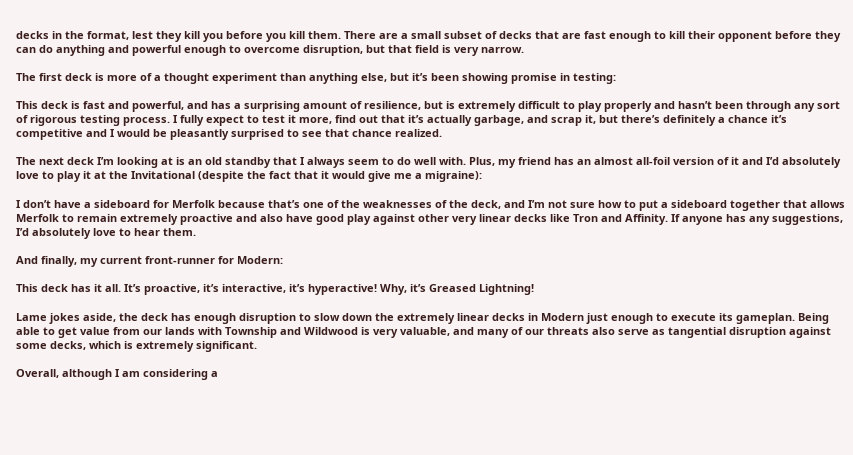decks in the format, lest they kill you before you kill them. There are a small subset of decks that are fast enough to kill their opponent before they can do anything and powerful enough to overcome disruption, but that field is very narrow.

The first deck is more of a thought experiment than anything else, but it’s been showing promise in testing:

This deck is fast and powerful, and has a surprising amount of resilience, but is extremely difficult to play properly and hasn’t been through any sort of rigorous testing process. I fully expect to test it more, find out that it’s actually garbage, and scrap it, but there’s definitely a chance it’s competitive and I would be pleasantly surprised to see that chance realized.

The next deck I’m looking at is an old standby that I always seem to do well with. Plus, my friend has an almost all-foil version of it and I’d absolutely love to play it at the Invitational (despite the fact that it would give me a migraine):

I don’t have a sideboard for Merfolk because that’s one of the weaknesses of the deck, and I’m not sure how to put a sideboard together that allows Merfolk to remain extremely proactive and also have good play against other very linear decks like Tron and Affinity. If anyone has any suggestions, I’d absolutely love to hear them.

And finally, my current front-runner for Modern:

This deck has it all. It’s proactive, it’s interactive, it’s hyperactive! Why, it’s Greased Lightning!

Lame jokes aside, the deck has enough disruption to slow down the extremely linear decks in Modern just enough to execute its gameplan. Being able to get value from our lands with Township and Wildwood is very valuable, and many of our threats also serve as tangential disruption against some decks, which is extremely significant.

Overall, although I am considering a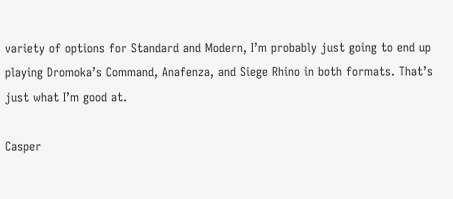variety of options for Standard and Modern, I’m probably just going to end up playing Dromoka’s Command, Anafenza, and Siege Rhino in both formats. That’s just what I’m good at.

Casper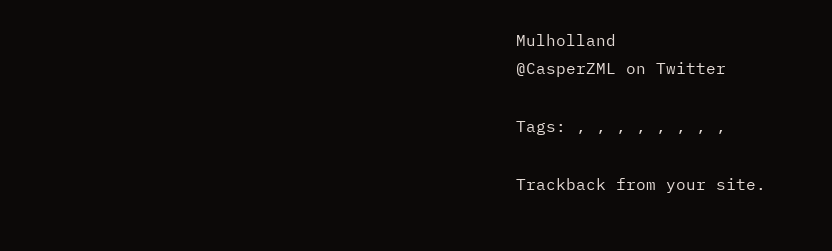Mulholland
@CasperZML on Twitter

Tags: , , , , , , , ,

Trackback from your site.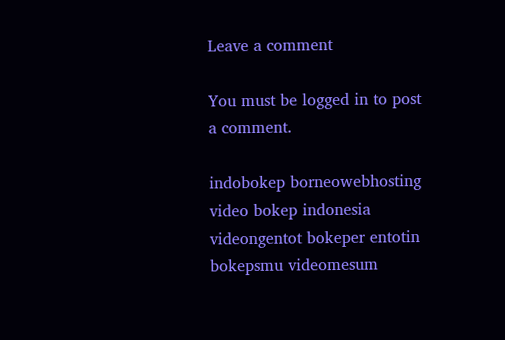Leave a comment

You must be logged in to post a comment.

indobokep borneowebhosting video bokep indonesia videongentot bokeper entotin bokepsmu videomesum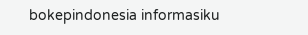bokepindonesia informasiku